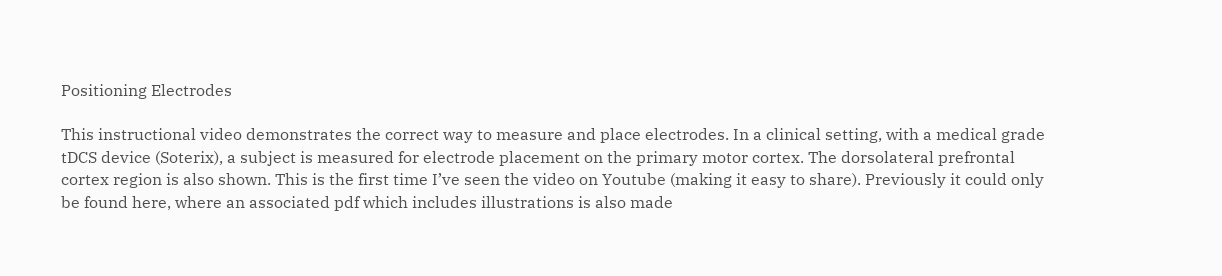Positioning Electrodes

This instructional video demonstrates the correct way to measure and place electrodes. In a clinical setting, with a medical grade tDCS device (Soterix), a subject is measured for electrode placement on the primary motor cortex. The dorsolateral prefrontal cortex region is also shown. This is the first time I’ve seen the video on Youtube (making it easy to share). Previously it could only be found here, where an associated pdf which includes illustrations is also made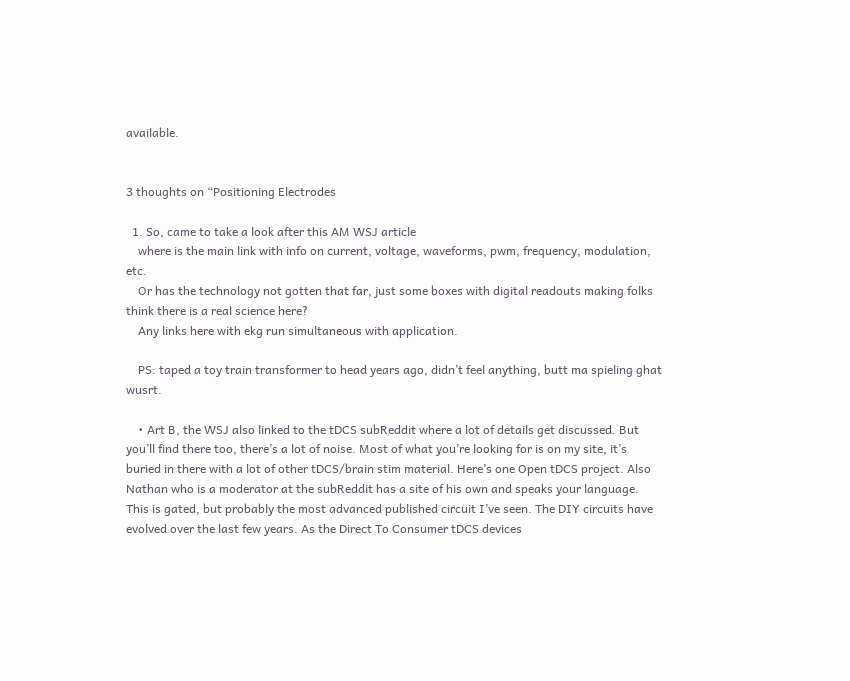available.


3 thoughts on “Positioning Electrodes

  1. So, came to take a look after this AM WSJ article
    where is the main link with info on current, voltage, waveforms, pwm, frequency, modulation, etc.
    Or has the technology not gotten that far, just some boxes with digital readouts making folks think there is a real science here?
    Any links here with ekg run simultaneous with application.

    PS: taped a toy train transformer to head years ago, didn’t feel anything, butt ma spieling ghat wusrt.

    • Art B, the WSJ also linked to the tDCS subReddit where a lot of details get discussed. But you’ll find there too, there’s a lot of noise. Most of what you’re looking for is on my site, it’s buried in there with a lot of other tDCS/brain stim material. Here’s one Open tDCS project. Also Nathan who is a moderator at the subReddit has a site of his own and speaks your language. This is gated, but probably the most advanced published circuit I’ve seen. The DIY circuits have evolved over the last few years. As the Direct To Consumer tDCS devices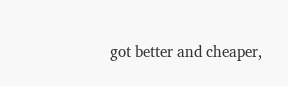got better and cheaper,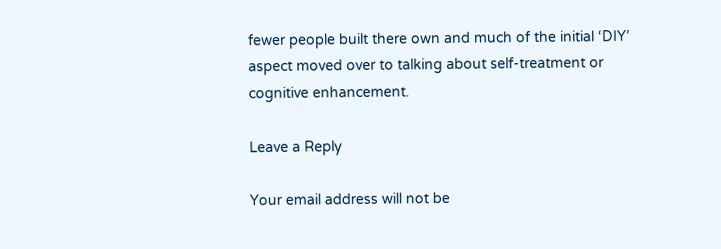fewer people built there own and much of the initial ‘DIY’ aspect moved over to talking about self-treatment or cognitive enhancement.

Leave a Reply

Your email address will not be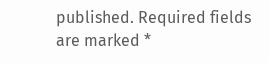published. Required fields are marked *